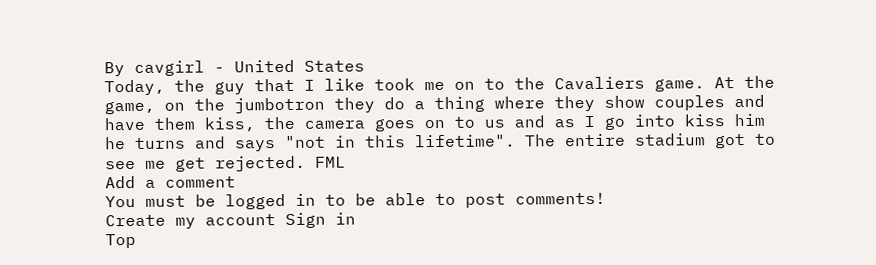By cavgirl - United States
Today, the guy that I like took me on to the Cavaliers game. At the game, on the jumbotron they do a thing where they show couples and have them kiss, the camera goes on to us and as I go into kiss him he turns and says "not in this lifetime". The entire stadium got to see me get rejected. FML
Add a comment
You must be logged in to be able to post comments!
Create my account Sign in
Top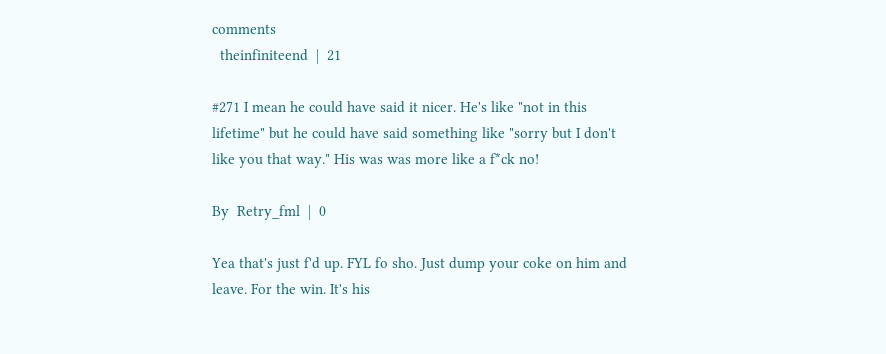comments
  theinfiniteend  |  21

#271 I mean he could have said it nicer. He's like "not in this lifetime" but he could have said something like "sorry but I don't like you that way." His was was more like a f*ck no!

By  Retry_fml  |  0

Yea that's just f'd up. FYL fo sho. Just dump your coke on him and leave. For the win. It's his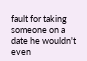fault for taking someone on a date he wouldn't even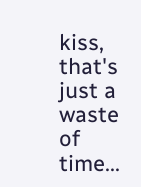kiss, that's just a waste of time...